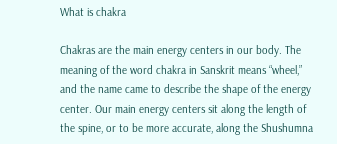What is chakra

Chakras are the main energy centers in our body. The meaning of the word chakra in Sanskrit means “wheel,” and the name came to describe the shape of the energy center. Our main energy centers sit along the length of the spine, or to be more accurate, along the Shushumna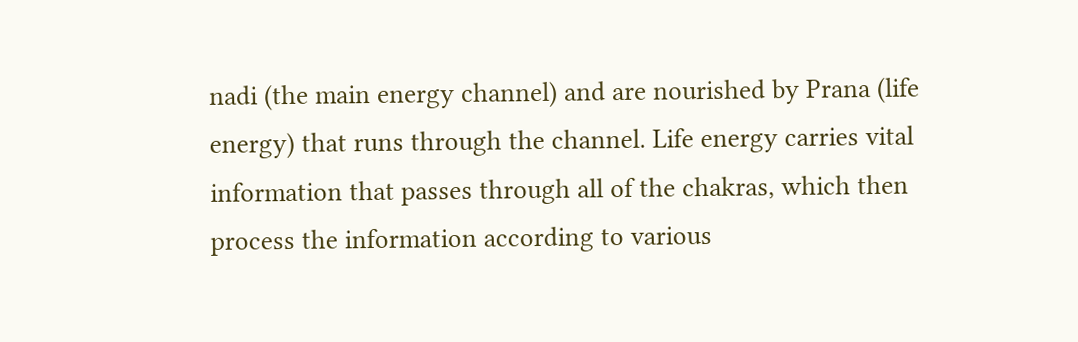nadi (the main energy channel) and are nourished by Prana (life energy) that runs through the channel. Life energy carries vital information that passes through all of the chakras, which then process the information according to various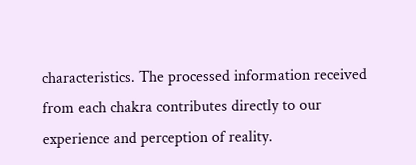characteristics. The processed information received from each chakra contributes directly to our experience and perception of reality.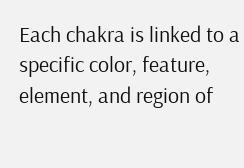Each chakra is linked to a specific color, feature, element, and region of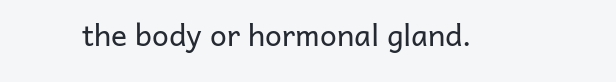the body or hormonal gland.